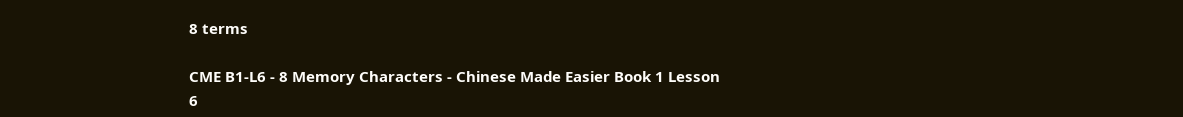8 terms

CME B1-L6 - 8 Memory Characters - Chinese Made Easier Book 1 Lesson 6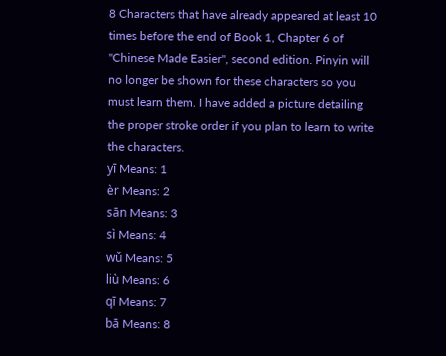8 Characters that have already appeared at least 10 times before the end of Book 1, Chapter 6 of "Chinese Made Easier", second edition. Pinyin will no longer be shown for these characters so you must learn them. I have added a picture detailing the proper stroke order if you plan to learn to write the characters.
yī Means: 1
èr Means: 2
sān Means: 3
sì Means: 4
wǔ Means: 5
liù Means: 6
qī Means: 7
bā Means: 8